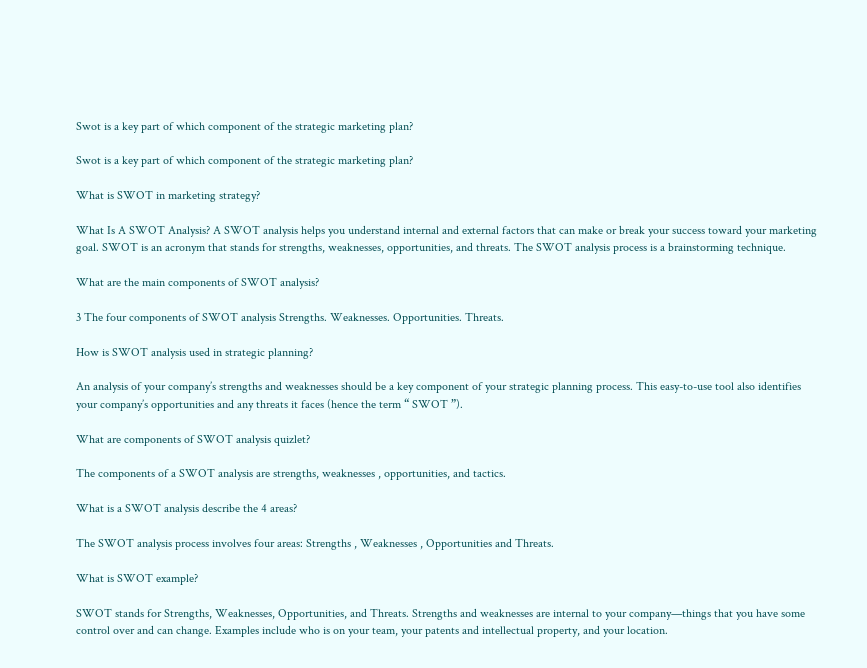Swot is a key part of which component of the strategic marketing plan?

Swot is a key part of which component of the strategic marketing plan?

What is SWOT in marketing strategy?

What Is A SWOT Analysis? A SWOT analysis helps you understand internal and external factors that can make or break your success toward your marketing goal. SWOT is an acronym that stands for strengths, weaknesses, opportunities, and threats. The SWOT analysis process is a brainstorming technique.

What are the main components of SWOT analysis?

3 The four components of SWOT analysis Strengths. Weaknesses. Opportunities. Threats.

How is SWOT analysis used in strategic planning?

An analysis of your company’s strengths and weaknesses should be a key component of your strategic planning process. This easy-to-use tool also identifies your company’s opportunities and any threats it faces (hence the term “ SWOT ”).

What are components of SWOT analysis quizlet?

The components of a SWOT analysis are strengths, weaknesses , opportunities, and tactics.

What is a SWOT analysis describe the 4 areas?

The SWOT analysis process involves four areas: Strengths , Weaknesses , Opportunities and Threats.

What is SWOT example?

SWOT stands for Strengths, Weaknesses, Opportunities, and Threats. Strengths and weaknesses are internal to your company—things that you have some control over and can change. Examples include who is on your team, your patents and intellectual property, and your location.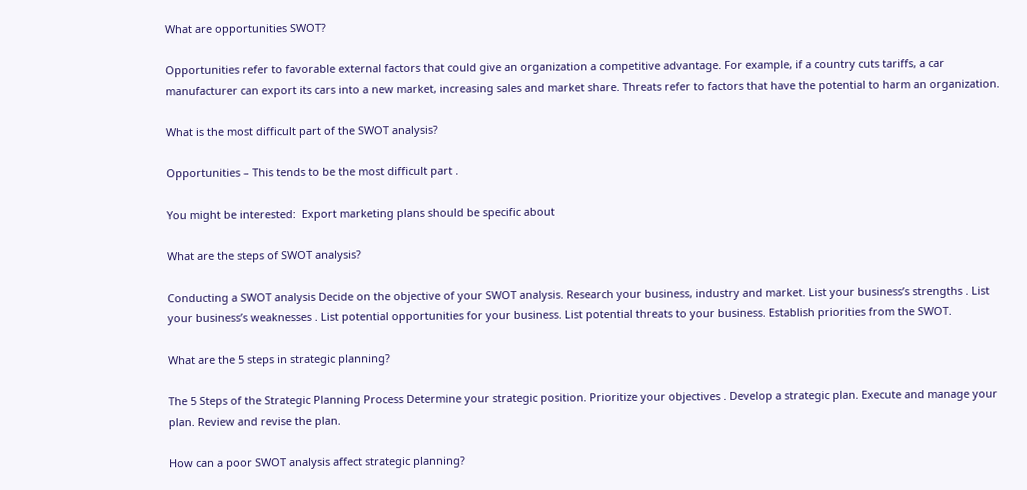What are opportunities SWOT?

Opportunities refer to favorable external factors that could give an organization a competitive advantage. For example, if a country cuts tariffs, a car manufacturer can export its cars into a new market, increasing sales and market share. Threats refer to factors that have the potential to harm an organization.

What is the most difficult part of the SWOT analysis?

Opportunities – This tends to be the most difficult part .

You might be interested:  Export marketing plans should be specific about

What are the steps of SWOT analysis?

Conducting a SWOT analysis Decide on the objective of your SWOT analysis. Research your business, industry and market. List your business’s strengths . List your business’s weaknesses . List potential opportunities for your business. List potential threats to your business. Establish priorities from the SWOT.

What are the 5 steps in strategic planning?

The 5 Steps of the Strategic Planning Process Determine your strategic position. Prioritize your objectives . Develop a strategic plan. Execute and manage your plan. Review and revise the plan.

How can a poor SWOT analysis affect strategic planning?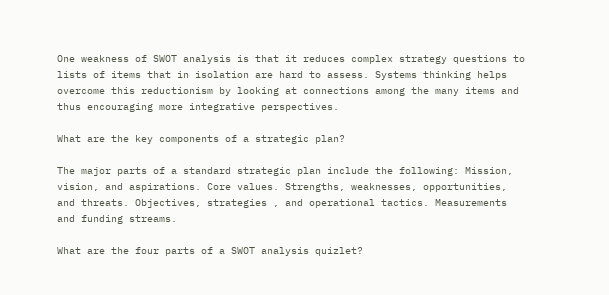One weakness of SWOT analysis is that it reduces complex strategy questions to lists of items that in isolation are hard to assess. Systems thinking helps overcome this reductionism by looking at connections among the many items and thus encouraging more integrative perspectives.

What are the key components of a strategic plan?

The major parts of a standard strategic plan include the following: Mission, vision, and aspirations. Core values. Strengths, weaknesses, opportunities, and threats. Objectives, strategies , and operational tactics. Measurements and funding streams.

What are the four parts of a SWOT analysis quizlet?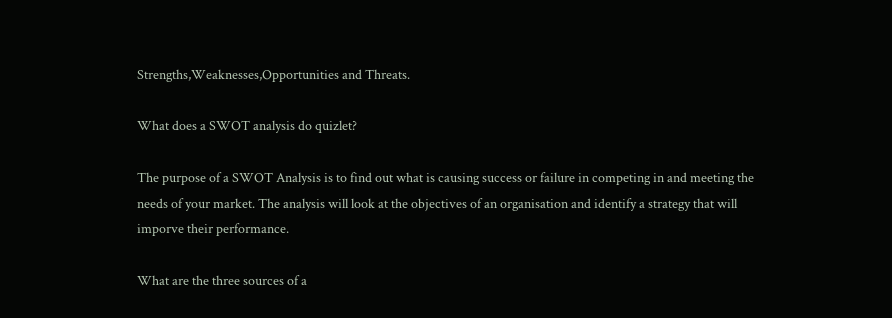Strengths,Weaknesses,Opportunities and Threats.

What does a SWOT analysis do quizlet?

The purpose of a SWOT Analysis is to find out what is causing success or failure in competing in and meeting the needs of your market. The analysis will look at the objectives of an organisation and identify a strategy that will imporve their performance.

What are the three sources of a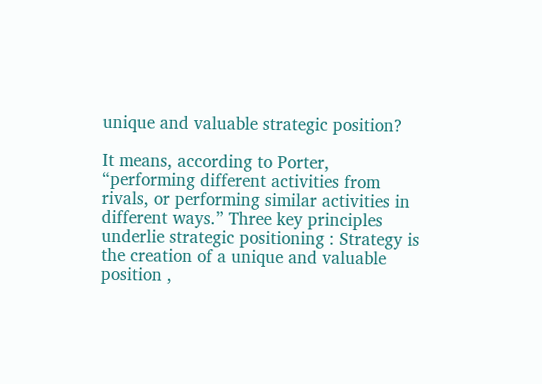unique and valuable strategic position?

It means, according to Porter, “performing different activities from rivals, or performing similar activities in different ways.” Three key principles underlie strategic positioning : Strategy is the creation of a unique and valuable position ,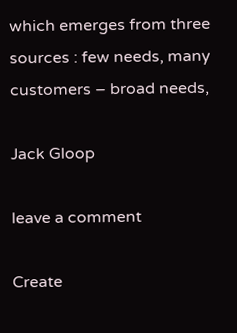which emerges from three sources : few needs, many customers – broad needs,

Jack Gloop

leave a comment

Create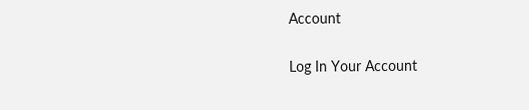Account

Log In Your Account